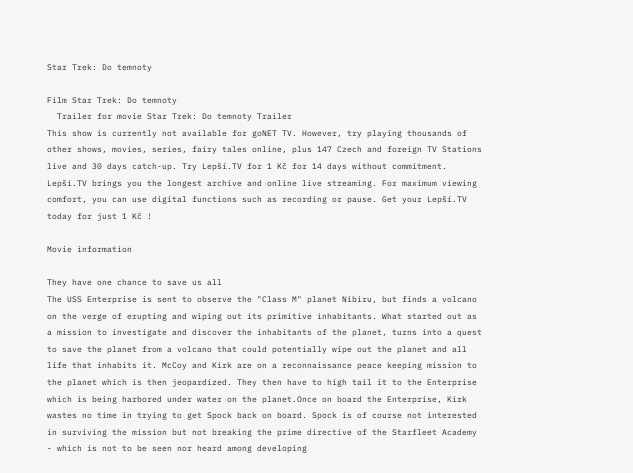Star Trek: Do temnoty

Film Star Trek: Do temnoty
  Trailer for movie Star Trek: Do temnoty Trailer
This show is currently not available for goNET TV. However, try playing thousands of other shows, movies, series, fairy tales online, plus 147 Czech and foreign TV Stations live and 30 days catch-up. Try Lepší.TV for 1 Kč for 14 days without commitment. Lepší.TV brings you the longest archive and online live streaming. For maximum viewing comfort, you can use digital functions such as recording or pause. Get your Lepší.TV today for just 1 Kč !

Movie information

They have one chance to save us all
The USS Enterprise is sent to observe the "Class M" planet Nibiru, but finds a volcano on the verge of erupting and wiping out its primitive inhabitants. What started out as a mission to investigate and discover the inhabitants of the planet, turns into a quest to save the planet from a volcano that could potentially wipe out the planet and all life that inhabits it. McCoy and Kirk are on a reconnaissance peace keeping mission to the planet which is then jeopardized. They then have to high tail it to the Enterprise which is being harbored under water on the planet.Once on board the Enterprise, Kirk wastes no time in trying to get Spock back on board. Spock is of course not interested in surviving the mission but not breaking the prime directive of the Starfleet Academy - which is not to be seen nor heard among developing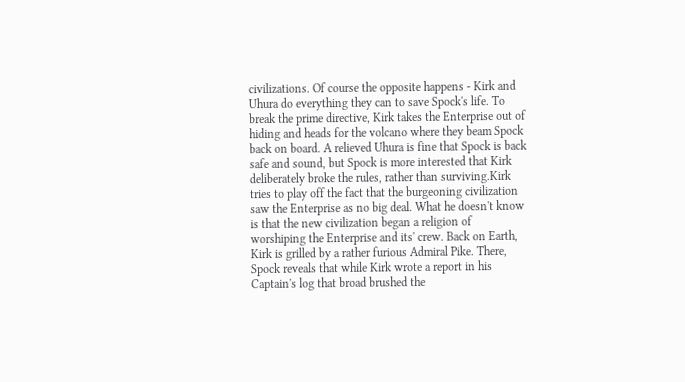civilizations. Of course the opposite happens - Kirk and Uhura do everything they can to save Spock's life. To break the prime directive, Kirk takes the Enterprise out of hiding and heads for the volcano where they beam Spock back on board. A relieved Uhura is fine that Spock is back safe and sound, but Spock is more interested that Kirk deliberately broke the rules, rather than surviving.Kirk tries to play off the fact that the burgeoning civilization saw the Enterprise as no big deal. What he doesn't know is that the new civilization began a religion of worshiping the Enterprise and its' crew. Back on Earth, Kirk is grilled by a rather furious Admiral Pike. There, Spock reveals that while Kirk wrote a report in his Captain's log that broad brushed the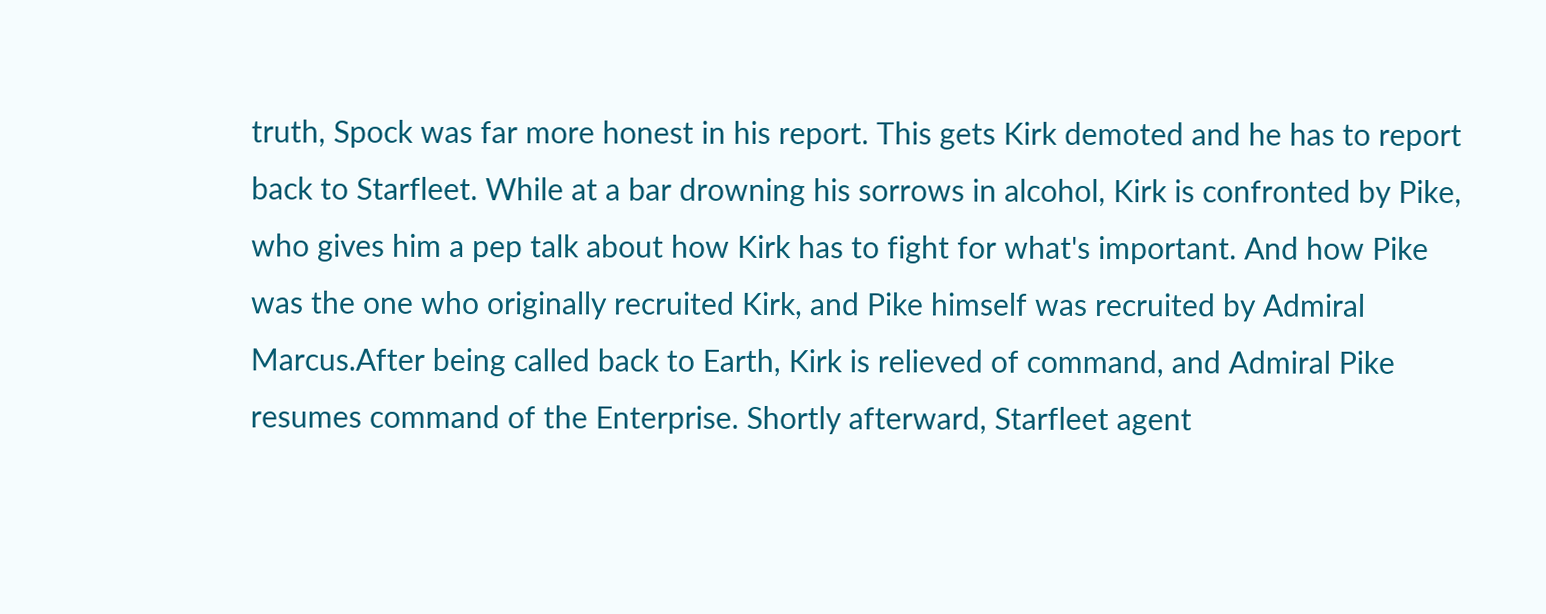truth, Spock was far more honest in his report. This gets Kirk demoted and he has to report back to Starfleet. While at a bar drowning his sorrows in alcohol, Kirk is confronted by Pike, who gives him a pep talk about how Kirk has to fight for what's important. And how Pike was the one who originally recruited Kirk, and Pike himself was recruited by Admiral Marcus.After being called back to Earth, Kirk is relieved of command, and Admiral Pike resumes command of the Enterprise. Shortly afterward, Starfleet agent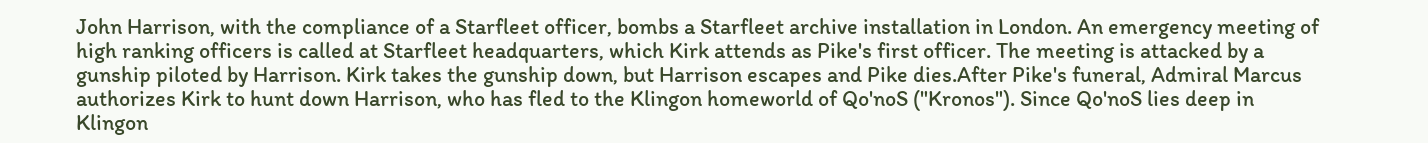John Harrison, with the compliance of a Starfleet officer, bombs a Starfleet archive installation in London. An emergency meeting of high ranking officers is called at Starfleet headquarters, which Kirk attends as Pike's first officer. The meeting is attacked by a gunship piloted by Harrison. Kirk takes the gunship down, but Harrison escapes and Pike dies.After Pike's funeral, Admiral Marcus authorizes Kirk to hunt down Harrison, who has fled to the Klingon homeworld of Qo'noS ("Kronos"). Since Qo'noS lies deep in Klingon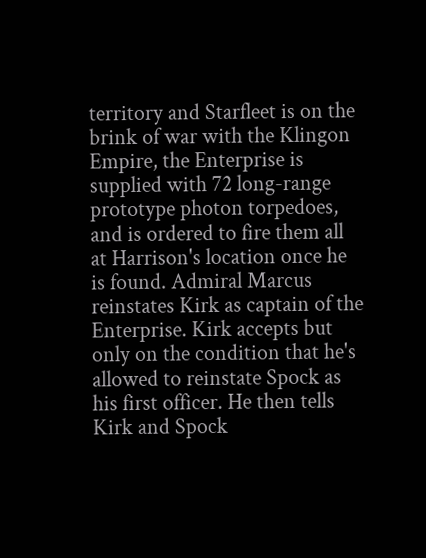territory and Starfleet is on the brink of war with the Klingon Empire, the Enterprise is supplied with 72 long-range prototype photon torpedoes, and is ordered to fire them all at Harrison's location once he is found. Admiral Marcus reinstates Kirk as captain of the Enterprise. Kirk accepts but only on the condition that he's allowed to reinstate Spock as his first officer. He then tells Kirk and Spock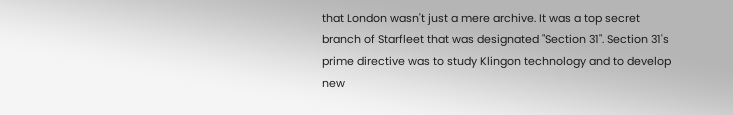that London wasn't just a mere archive. It was a top secret branch of Starfleet that was designated "Section 31". Section 31's prime directive was to study Klingon technology and to develop new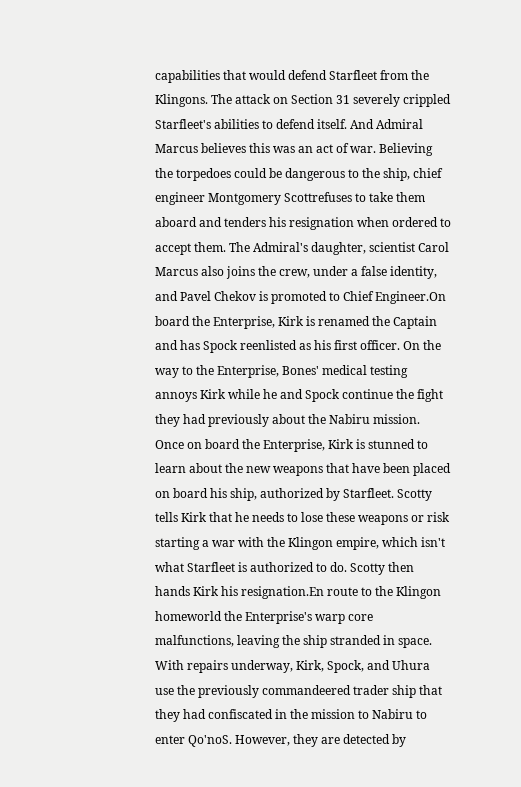capabilities that would defend Starfleet from the Klingons. The attack on Section 31 severely crippled Starfleet's abilities to defend itself. And Admiral Marcus believes this was an act of war. Believing the torpedoes could be dangerous to the ship, chief engineer Montgomery Scottrefuses to take them aboard and tenders his resignation when ordered to accept them. The Admiral's daughter, scientist Carol Marcus also joins the crew, under a false identity, and Pavel Chekov is promoted to Chief Engineer.On board the Enterprise, Kirk is renamed the Captain and has Spock reenlisted as his first officer. On the way to the Enterprise, Bones' medical testing annoys Kirk while he and Spock continue the fight they had previously about the Nabiru mission. Once on board the Enterprise, Kirk is stunned to learn about the new weapons that have been placed on board his ship, authorized by Starfleet. Scotty tells Kirk that he needs to lose these weapons or risk starting a war with the Klingon empire, which isn't what Starfleet is authorized to do. Scotty then hands Kirk his resignation.En route to the Klingon homeworld the Enterprise's warp core malfunctions, leaving the ship stranded in space. With repairs underway, Kirk, Spock, and Uhura use the previously commandeered trader ship that they had confiscated in the mission to Nabiru to enter Qo'noS. However, they are detected by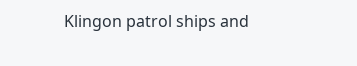Klingon patrol ships and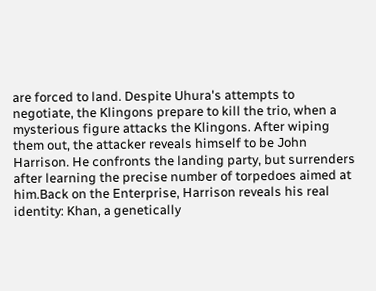are forced to land. Despite Uhura's attempts to negotiate, the Klingons prepare to kill the trio, when a mysterious figure attacks the Klingons. After wiping them out, the attacker reveals himself to be John Harrison. He confronts the landing party, but surrenders after learning the precise number of torpedoes aimed at him.Back on the Enterprise, Harrison reveals his real identity: Khan, a genetically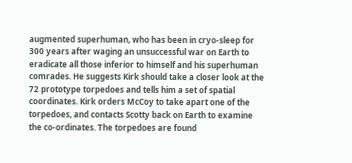augmented superhuman, who has been in cryo-sleep for 300 years after waging an unsuccessful war on Earth to eradicate all those inferior to himself and his superhuman comrades. He suggests Kirk should take a closer look at the 72 prototype torpedoes and tells him a set of spatial coordinates. Kirk orders McCoy to take apart one of the torpedoes, and contacts Scotty back on Earth to examine the co-ordinates. The torpedoes are found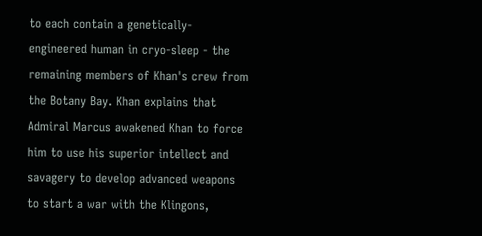to each contain a genetically-engineered human in cryo-sleep - the remaining members of Khan's crew from the Botany Bay. Khan explains that Admiral Marcus awakened Khan to force him to use his superior intellect and savagery to develop advanced weapons to start a war with the Klingons,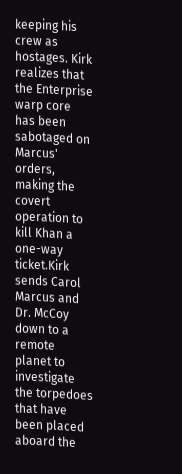keeping his crew as hostages. Kirk realizes that the Enterprise warp core has been sabotaged on Marcus' orders, making the covert operation to kill Khan a one-way ticket.Kirk sends Carol Marcus and Dr. McCoy down to a remote planet to investigate the torpedoes that have been placed aboard the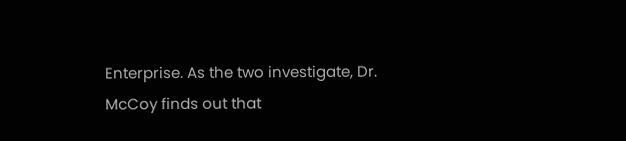Enterprise. As the two investigate, Dr. McCoy finds out that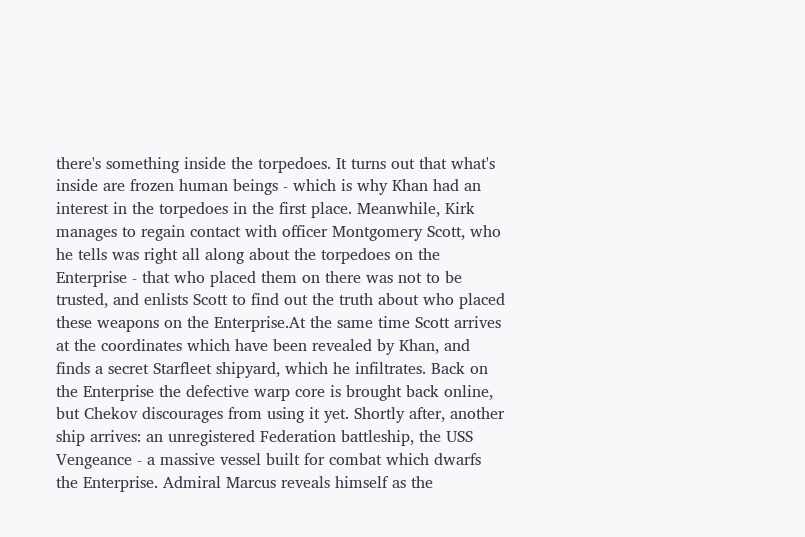there's something inside the torpedoes. It turns out that what's inside are frozen human beings - which is why Khan had an interest in the torpedoes in the first place. Meanwhile, Kirk manages to regain contact with officer Montgomery Scott, who he tells was right all along about the torpedoes on the Enterprise - that who placed them on there was not to be trusted, and enlists Scott to find out the truth about who placed these weapons on the Enterprise.At the same time Scott arrives at the coordinates which have been revealed by Khan, and finds a secret Starfleet shipyard, which he infiltrates. Back on the Enterprise the defective warp core is brought back online, but Chekov discourages from using it yet. Shortly after, another ship arrives: an unregistered Federation battleship, the USS Vengeance - a massive vessel built for combat which dwarfs the Enterprise. Admiral Marcus reveals himself as the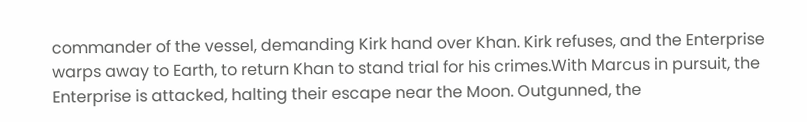commander of the vessel, demanding Kirk hand over Khan. Kirk refuses, and the Enterprise warps away to Earth, to return Khan to stand trial for his crimes.With Marcus in pursuit, the Enterprise is attacked, halting their escape near the Moon. Outgunned, the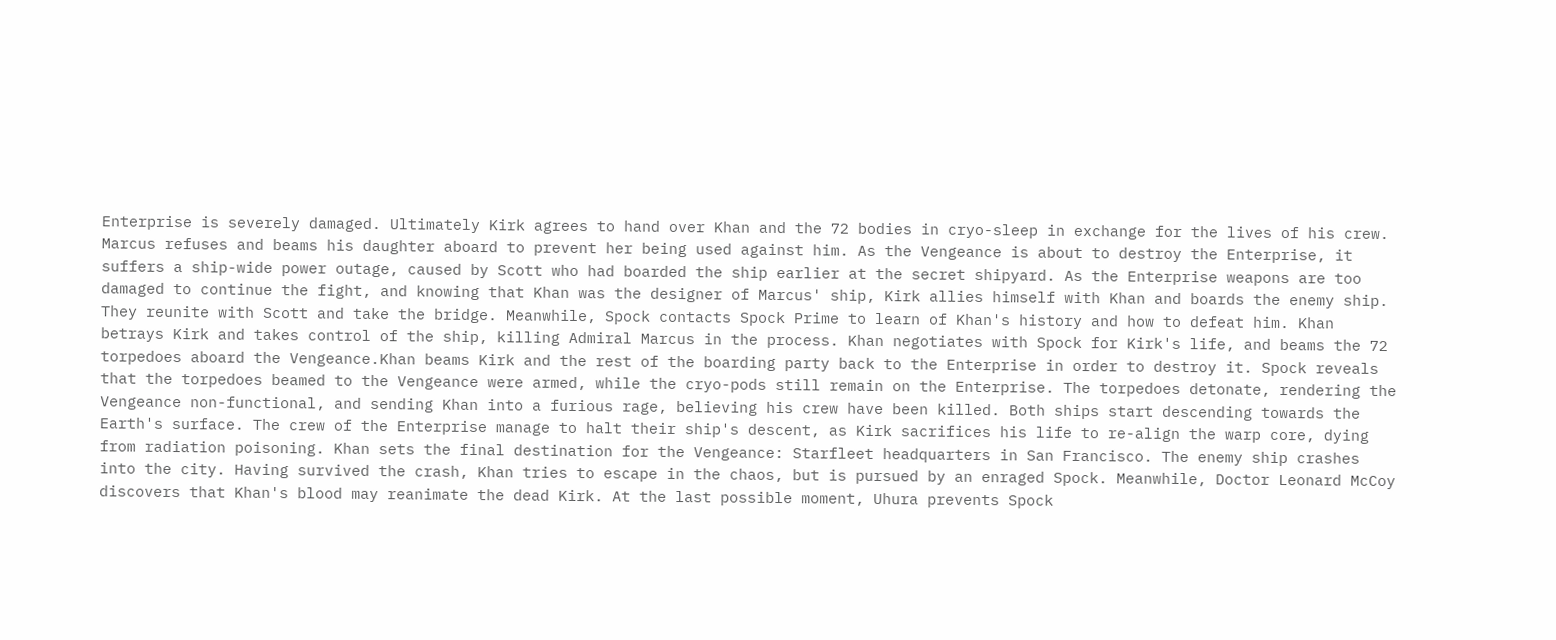Enterprise is severely damaged. Ultimately Kirk agrees to hand over Khan and the 72 bodies in cryo-sleep in exchange for the lives of his crew. Marcus refuses and beams his daughter aboard to prevent her being used against him. As the Vengeance is about to destroy the Enterprise, it suffers a ship-wide power outage, caused by Scott who had boarded the ship earlier at the secret shipyard. As the Enterprise weapons are too damaged to continue the fight, and knowing that Khan was the designer of Marcus' ship, Kirk allies himself with Khan and boards the enemy ship. They reunite with Scott and take the bridge. Meanwhile, Spock contacts Spock Prime to learn of Khan's history and how to defeat him. Khan betrays Kirk and takes control of the ship, killing Admiral Marcus in the process. Khan negotiates with Spock for Kirk's life, and beams the 72 torpedoes aboard the Vengeance.Khan beams Kirk and the rest of the boarding party back to the Enterprise in order to destroy it. Spock reveals that the torpedoes beamed to the Vengeance were armed, while the cryo-pods still remain on the Enterprise. The torpedoes detonate, rendering the Vengeance non-functional, and sending Khan into a furious rage, believing his crew have been killed. Both ships start descending towards the Earth's surface. The crew of the Enterprise manage to halt their ship's descent, as Kirk sacrifices his life to re-align the warp core, dying from radiation poisoning. Khan sets the final destination for the Vengeance: Starfleet headquarters in San Francisco. The enemy ship crashes into the city. Having survived the crash, Khan tries to escape in the chaos, but is pursued by an enraged Spock. Meanwhile, Doctor Leonard McCoy discovers that Khan's blood may reanimate the dead Kirk. At the last possible moment, Uhura prevents Spock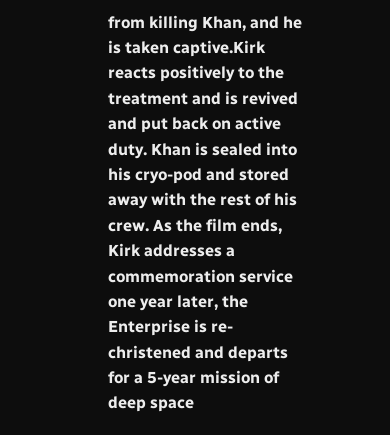from killing Khan, and he is taken captive.Kirk reacts positively to the treatment and is revived and put back on active duty. Khan is sealed into his cryo-pod and stored away with the rest of his crew. As the film ends, Kirk addresses a commemoration service one year later, the Enterprise is re-christened and departs for a 5-year mission of deep space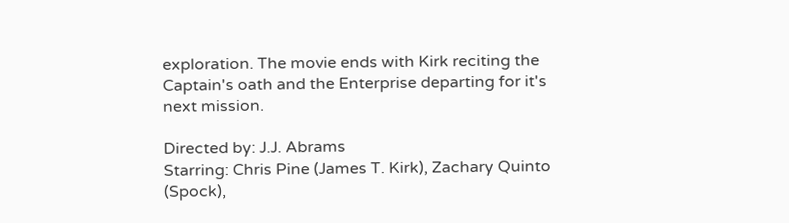exploration. The movie ends with Kirk reciting the Captain's oath and the Enterprise departing for it's next mission.

Directed by: J.J. Abrams
Starring: Chris Pine (James T. Kirk), Zachary Quinto (Spock),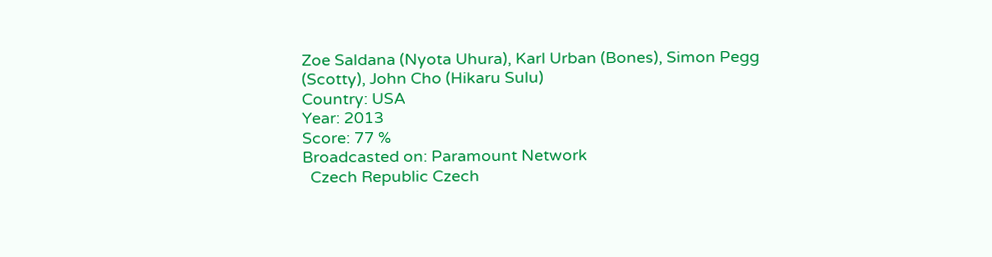Zoe Saldana (Nyota Uhura), Karl Urban (Bones), Simon Pegg (Scotty), John Cho (Hikaru Sulu)
Country: USA
Year: 2013
Score: 77 %
Broadcasted on: Paramount Network
  Czech Republic Czech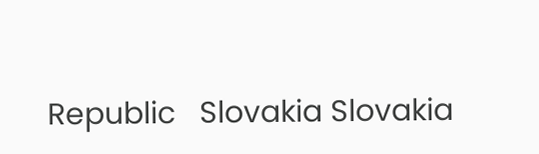Republic   Slovakia Slovakia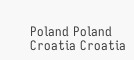Poland Poland   Croatia Croatia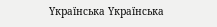Yкраїнська Yкраїнська